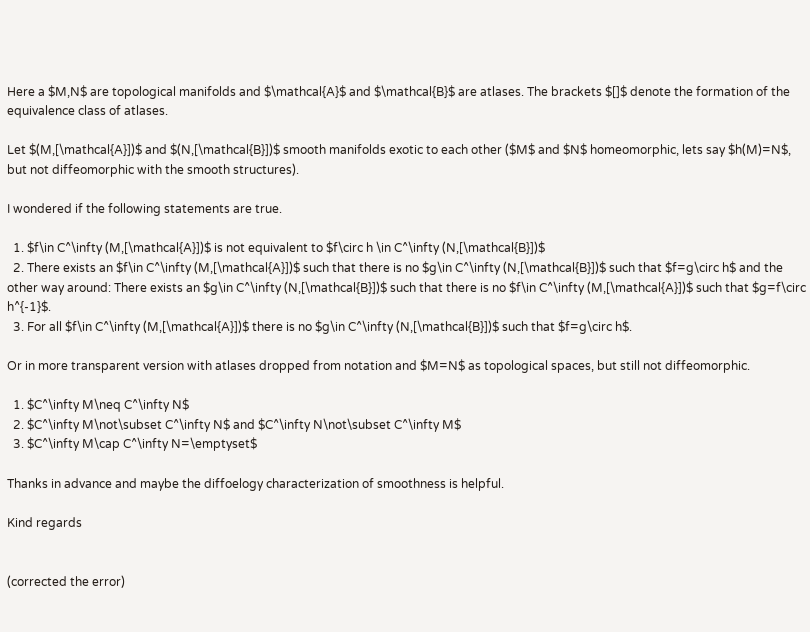Here a $M,N$ are topological manifolds and $\mathcal{A}$ and $\mathcal{B}$ are atlases. The brackets $[]$ denote the formation of the equivalence class of atlases.

Let $(M,[\mathcal{A}])$ and $(N,[\mathcal{B}])$ smooth manifolds exotic to each other ($M$ and $N$ homeomorphic, lets say $h(M)=N$, but not diffeomorphic with the smooth structures).

I wondered if the following statements are true.

  1. $f\in C^\infty (M,[\mathcal{A}])$ is not equivalent to $f\circ h \in C^\infty (N,[\mathcal{B}])$
  2. There exists an $f\in C^\infty (M,[\mathcal{A}])$ such that there is no $g\in C^\infty (N,[\mathcal{B}])$ such that $f=g\circ h$ and the other way around: There exists an $g\in C^\infty (N,[\mathcal{B}])$ such that there is no $f\in C^\infty (M,[\mathcal{A}])$ such that $g=f\circ h^{-1}$.
  3. For all $f\in C^\infty (M,[\mathcal{A}])$ there is no $g\in C^\infty (N,[\mathcal{B}])$ such that $f=g\circ h$.

Or in more transparent version with atlases dropped from notation and $M=N$ as topological spaces, but still not diffeomorphic.

  1. $C^\infty M\neq C^\infty N$
  2. $C^\infty M\not\subset C^\infty N$ and $C^\infty N\not\subset C^\infty M$
  3. $C^\infty M\cap C^\infty N=\emptyset$

Thanks in advance and maybe the diffoelogy characterization of smoothness is helpful.

Kind regards


(corrected the error)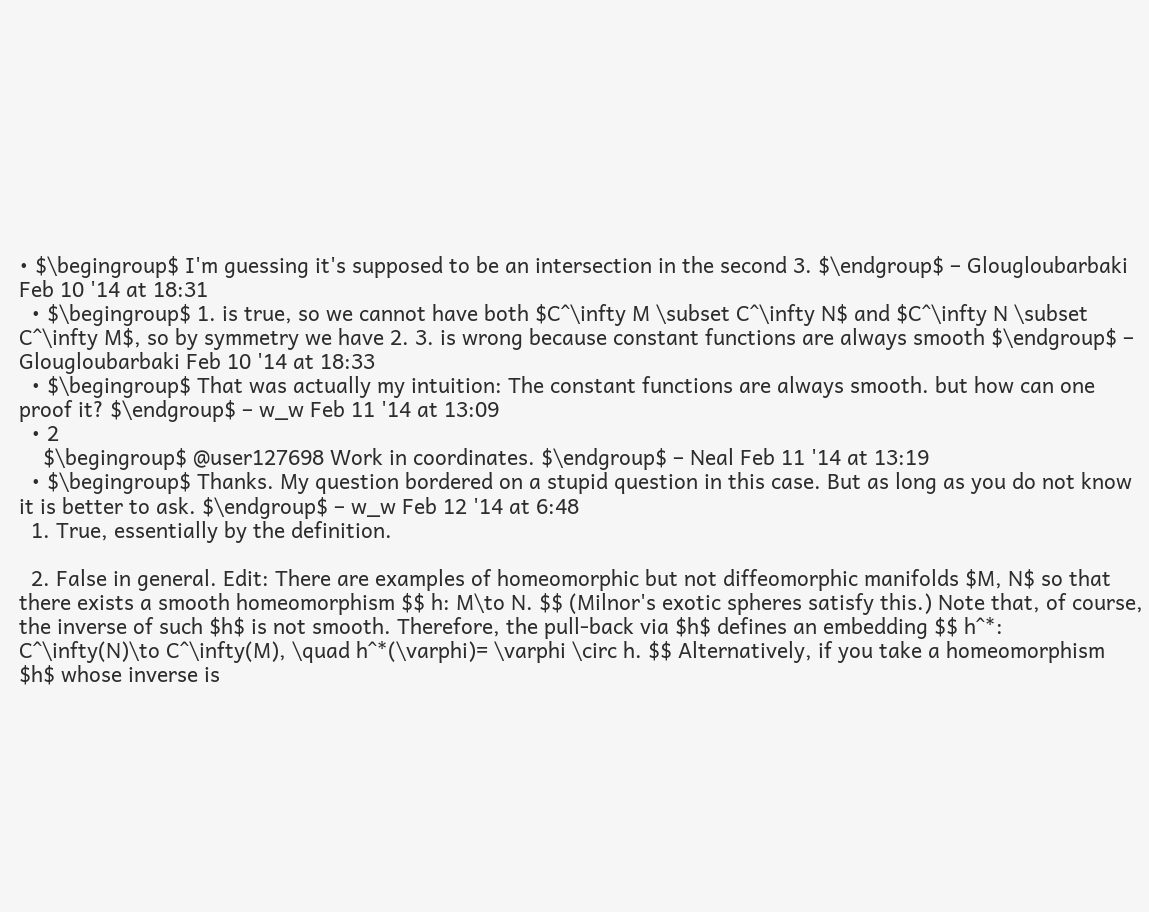• $\begingroup$ I'm guessing it's supposed to be an intersection in the second 3. $\endgroup$ – Glougloubarbaki Feb 10 '14 at 18:31
  • $\begingroup$ 1. is true, so we cannot have both $C^\infty M \subset C^\infty N$ and $C^\infty N \subset C^\infty M$, so by symmetry we have 2. 3. is wrong because constant functions are always smooth $\endgroup$ – Glougloubarbaki Feb 10 '14 at 18:33
  • $\begingroup$ That was actually my intuition: The constant functions are always smooth. but how can one proof it? $\endgroup$ – w_w Feb 11 '14 at 13:09
  • 2
    $\begingroup$ @user127698 Work in coordinates. $\endgroup$ – Neal Feb 11 '14 at 13:19
  • $\begingroup$ Thanks. My question bordered on a stupid question in this case. But as long as you do not know it is better to ask. $\endgroup$ – w_w Feb 12 '14 at 6:48
  1. True, essentially by the definition.

  2. False in general. Edit: There are examples of homeomorphic but not diffeomorphic manifolds $M, N$ so that there exists a smooth homeomorphism $$ h: M\to N. $$ (Milnor's exotic spheres satisfy this.) Note that, of course, the inverse of such $h$ is not smooth. Therefore, the pull-back via $h$ defines an embedding $$ h^*: C^\infty(N)\to C^\infty(M), \quad h^*(\varphi)= \varphi \circ h. $$ Alternatively, if you take a homeomorphism $h$ whose inverse is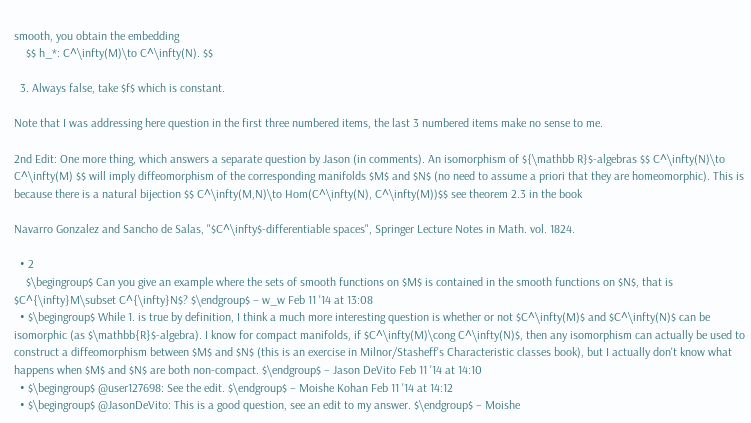smooth, you obtain the embedding
    $$ h_*: C^\infty(M)\to C^\infty(N). $$

  3. Always false, take $f$ which is constant.

Note that I was addressing here question in the first three numbered items, the last 3 numbered items make no sense to me.

2nd Edit: One more thing, which answers a separate question by Jason (in comments). An isomorphism of ${\mathbb R}$-algebras $$ C^\infty(N)\to C^\infty(M) $$ will imply diffeomorphism of the corresponding manifolds $M$ and $N$ (no need to assume a priori that they are homeomorphic). This is because there is a natural bijection $$ C^\infty(M,N)\to Hom(C^\infty(N), C^\infty(M))$$ see theorem 2.3 in the book

Navarro Gonzalez and Sancho de Salas, "$C^\infty$-differentiable spaces", Springer Lecture Notes in Math. vol. 1824.

  • 2
    $\begingroup$ Can you give an example where the sets of smooth functions on $M$ is contained in the smooth functions on $N$, that is $C^{\infty}M\subset C^{\infty}N$? $\endgroup$ – w_w Feb 11 '14 at 13:08
  • $\begingroup$ While 1. is true by definition, I think a much more interesting question is whether or not $C^\infty(M)$ and $C^\infty(N)$ can be isomorphic (as $\mathbb{R}$-algebra). I know for compact manifolds, if $C^\infty(M)\cong C^\infty(N)$, then any isomorphism can actually be used to construct a diffeomorphism between $M$ and $N$ (this is an exercise in Milnor/Stasheff's Characteristic classes book), but I actually don't know what happens when $M$ and $N$ are both non-compact. $\endgroup$ – Jason DeVito Feb 11 '14 at 14:10
  • $\begingroup$ @user127698: See the edit. $\endgroup$ – Moishe Kohan Feb 11 '14 at 14:12
  • $\begingroup$ @JasonDeVito: This is a good question, see an edit to my answer. $\endgroup$ – Moishe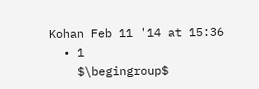Kohan Feb 11 '14 at 15:36
  • 1
    $\begingroup$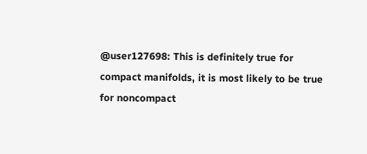@user127698: This is definitely true for compact manifolds, it is most likely to be true for noncompact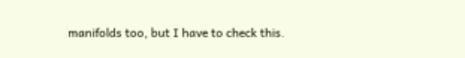manifolds too, but I have to check this.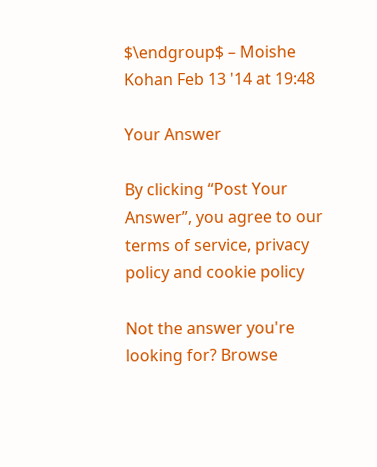$\endgroup$ – Moishe Kohan Feb 13 '14 at 19:48

Your Answer

By clicking “Post Your Answer”, you agree to our terms of service, privacy policy and cookie policy

Not the answer you're looking for? Browse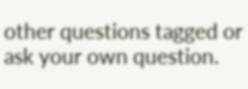other questions tagged or ask your own question.